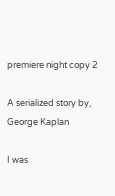premiere night copy 2

A serialized story by, George Kaplan

I was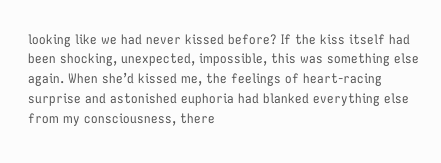looking like we had never kissed before? If the kiss itself had been shocking, unexpected, impossible, this was something else again. When she’d kissed me, the feelings of heart-racing surprise and astonished euphoria had blanked everything else from my consciousness, there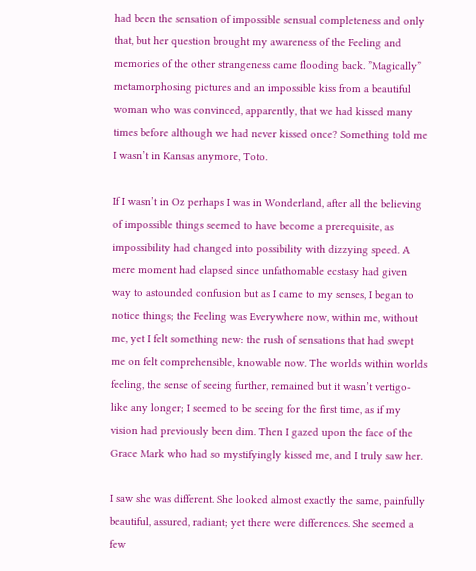had been the sensation of impossible sensual completeness and only that, but her question brought my awareness of the Feeling and memories of the other strangeness came flooding back. ”Magically” metamorphosing pictures and an impossible kiss from a beautiful woman who was convinced, apparently, that we had kissed many times before although we had never kissed once? Something told me I wasn’t in Kansas anymore, Toto.

If I wasn’t in Oz perhaps I was in Wonderland, after all the believing of impossible things seemed to have become a prerequisite, as impossibility had changed into possibility with dizzying speed. A mere moment had elapsed since unfathomable ecstasy had given way to astounded confusion but as I came to my senses, I began to notice things; the Feeling was Everywhere now, within me, without me, yet I felt something new: the rush of sensations that had swept me on felt comprehensible, knowable now. The worlds within worlds feeling, the sense of seeing further, remained but it wasn’t vertigo-like any longer; I seemed to be seeing for the first time, as if my vision had previously been dim. Then I gazed upon the face of the Grace Mark who had so mystifyingly kissed me, and I truly saw her.

I saw she was different. She looked almost exactly the same, painfully beautiful, assured, radiant; yet there were differences. She seemed a few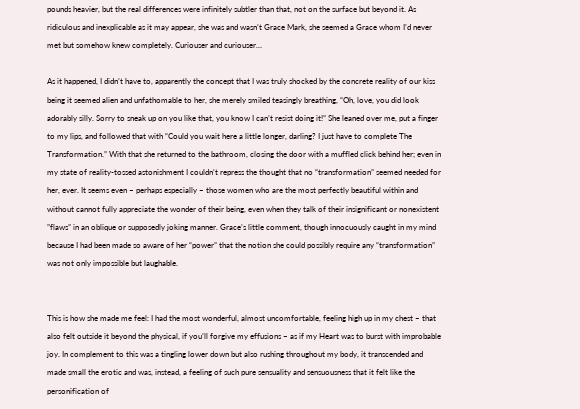pounds heavier, but the real differences were infinitely subtler than that, not on the surface but beyond it. As ridiculous and inexplicable as it may appear, she was and wasn’t Grace Mark, she seemed a Grace whom I’d never met but somehow knew completely. Curiouser and curiouser…

As it happened, I didn’t have to, apparently the concept that I was truly shocked by the concrete reality of our kiss being it seemed alien and unfathomable to her, she merely smiled teasingly breathing, “Oh, love, you did look adorably silly. Sorry to sneak up on you like that, you know I can’t resist doing it!” She leaned over me, put a finger to my lips, and followed that with “Could you wait here a little longer, darling? I just have to complete The Transformation.” With that she returned to the bathroom, closing the door with a muffled click behind her; even in my state of reality-tossed astonishment I couldn’t repress the thought that no “transformation” seemed needed for her, ever. It seems even – perhaps especially – those women who are the most perfectly beautiful within and without cannot fully appreciate the wonder of their being, even when they talk of their insignificant or nonexistent ”flaws” in an oblique or supposedly joking manner. Grace’s little comment, though innocuously caught in my mind because I had been made so aware of her “power” that the notion she could possibly require any “transformation” was not only impossible but laughable.


This is how she made me feel: I had the most wonderful, almost uncomfortable, feeling high up in my chest – that also felt outside it beyond the physical, if you’ll forgive my effusions – as if my Heart was to burst with improbable joy. In complement to this was a tingling lower down but also rushing throughout my body, it transcended and made small the erotic and was, instead, a feeling of such pure sensuality and sensuousness that it felt like the personification of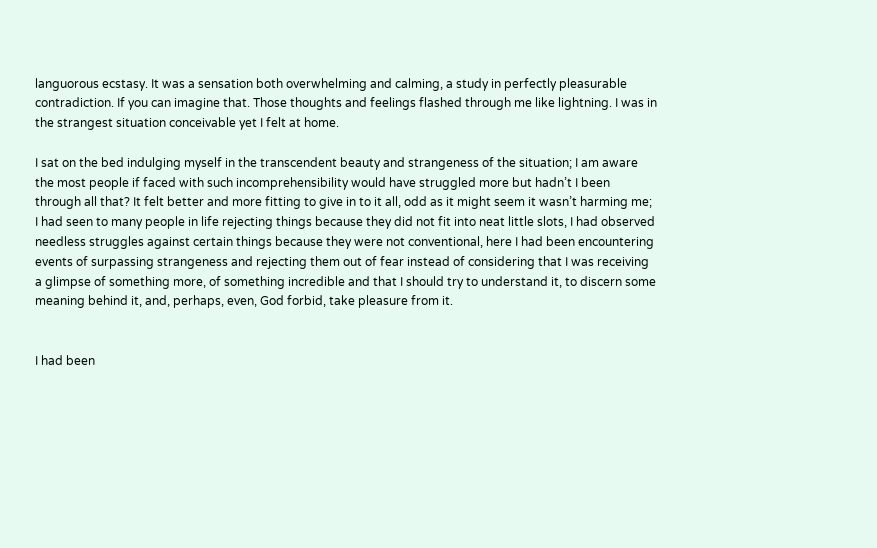languorous ecstasy. It was a sensation both overwhelming and calming, a study in perfectly pleasurable contradiction. If you can imagine that. Those thoughts and feelings flashed through me like lightning. I was in the strangest situation conceivable yet I felt at home.

I sat on the bed indulging myself in the transcendent beauty and strangeness of the situation; I am aware the most people if faced with such incomprehensibility would have struggled more but hadn’t I been through all that? It felt better and more fitting to give in to it all, odd as it might seem it wasn’t harming me; I had seen to many people in life rejecting things because they did not fit into neat little slots, I had observed needless struggles against certain things because they were not conventional, here I had been encountering events of surpassing strangeness and rejecting them out of fear instead of considering that I was receiving a glimpse of something more, of something incredible and that I should try to understand it, to discern some meaning behind it, and, perhaps, even, God forbid, take pleasure from it.


I had been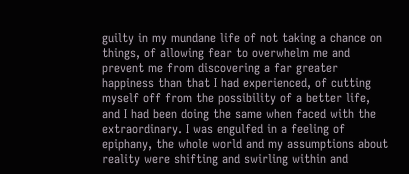guilty in my mundane life of not taking a chance on things, of allowing fear to overwhelm me and prevent me from discovering a far greater happiness than that I had experienced, of cutting myself off from the possibility of a better life, and I had been doing the same when faced with the extraordinary. I was engulfed in a feeling of epiphany, the whole world and my assumptions about reality were shifting and swirling within and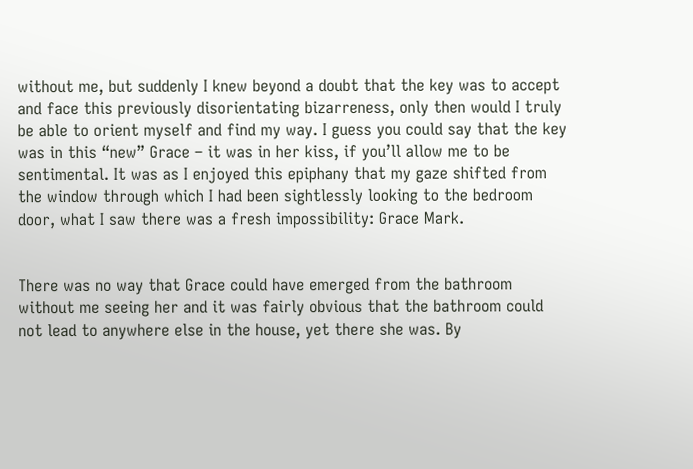without me, but suddenly I knew beyond a doubt that the key was to accept and face this previously disorientating bizarreness, only then would I truly be able to orient myself and find my way. I guess you could say that the key was in this “new” Grace – it was in her kiss, if you’ll allow me to be sentimental. It was as I enjoyed this epiphany that my gaze shifted from the window through which I had been sightlessly looking to the bedroom door, what I saw there was a fresh impossibility: Grace Mark.


There was no way that Grace could have emerged from the bathroom without me seeing her and it was fairly obvious that the bathroom could not lead to anywhere else in the house, yet there she was. By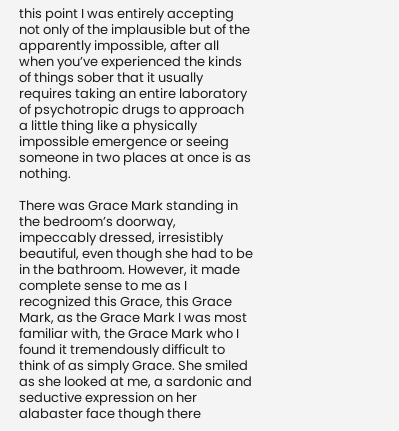this point I was entirely accepting not only of the implausible but of the apparently impossible, after all when you’ve experienced the kinds of things sober that it usually requires taking an entire laboratory of psychotropic drugs to approach a little thing like a physically impossible emergence or seeing someone in two places at once is as nothing.

There was Grace Mark standing in the bedroom’s doorway, impeccably dressed, irresistibly beautiful, even though she had to be in the bathroom. However, it made complete sense to me as I recognized this Grace, this Grace Mark, as the Grace Mark I was most familiar with, the Grace Mark who I found it tremendously difficult to think of as simply Grace. She smiled as she looked at me, a sardonic and seductive expression on her alabaster face though there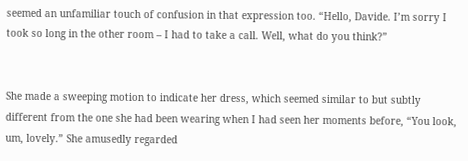seemed an unfamiliar touch of confusion in that expression too. “Hello, Davide. I’m sorry I took so long in the other room – I had to take a call. Well, what do you think?”


She made a sweeping motion to indicate her dress, which seemed similar to but subtly different from the one she had been wearing when I had seen her moments before, “You look, um, lovely.” She amusedly regarded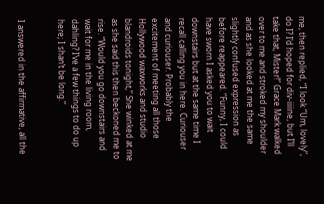me, then replied, “I look “Um, lovely”, do I? I’d hoped for div-iiiine, but I’ll take that, Mister!” Grace Mark walked over to me and stroked my shoulder and as she looked at me the same slightly confused expression as before reappeared. “Funny, I could have sworn I asked you to wait downstairs but at the same time I recall calling you in here. Curiouser and curiouser. Probably the excitement of meeting all those Hollywood waxworks and studio blandroids tonight,” She winked at me as she said this then beckoned me to rise. “Would you go downstairs and wait for me in the living room, dahling? I’ve a few things to do up here; I shan’t be long.”


I answered in the affirmative, all the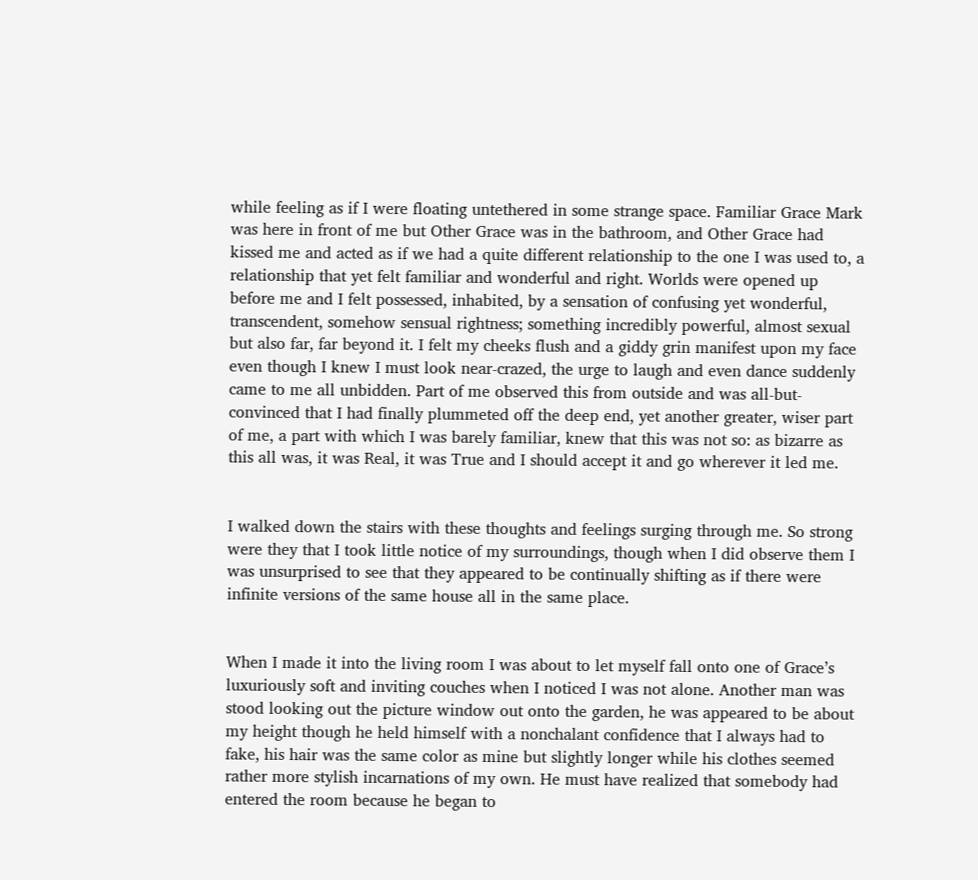while feeling as if I were floating untethered in some strange space. Familiar Grace Mark was here in front of me but Other Grace was in the bathroom, and Other Grace had kissed me and acted as if we had a quite different relationship to the one I was used to, a relationship that yet felt familiar and wonderful and right. Worlds were opened up before me and I felt possessed, inhabited, by a sensation of confusing yet wonderful, transcendent, somehow sensual rightness; something incredibly powerful, almost sexual but also far, far beyond it. I felt my cheeks flush and a giddy grin manifest upon my face even though I knew I must look near-crazed, the urge to laugh and even dance suddenly came to me all unbidden. Part of me observed this from outside and was all-but-convinced that I had finally plummeted off the deep end, yet another greater, wiser part of me, a part with which I was barely familiar, knew that this was not so: as bizarre as this all was, it was Real, it was True and I should accept it and go wherever it led me.


I walked down the stairs with these thoughts and feelings surging through me. So strong were they that I took little notice of my surroundings, though when I did observe them I was unsurprised to see that they appeared to be continually shifting as if there were infinite versions of the same house all in the same place.


When I made it into the living room I was about to let myself fall onto one of Grace’s luxuriously soft and inviting couches when I noticed I was not alone. Another man was stood looking out the picture window out onto the garden, he was appeared to be about my height though he held himself with a nonchalant confidence that I always had to fake, his hair was the same color as mine but slightly longer while his clothes seemed rather more stylish incarnations of my own. He must have realized that somebody had entered the room because he began to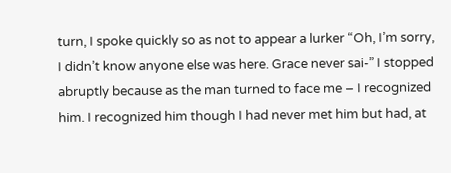turn, I spoke quickly so as not to appear a lurker “Oh, I’m sorry, I didn’t know anyone else was here. Grace never sai-” I stopped abruptly because as the man turned to face me – I recognized him. I recognized him though I had never met him but had, at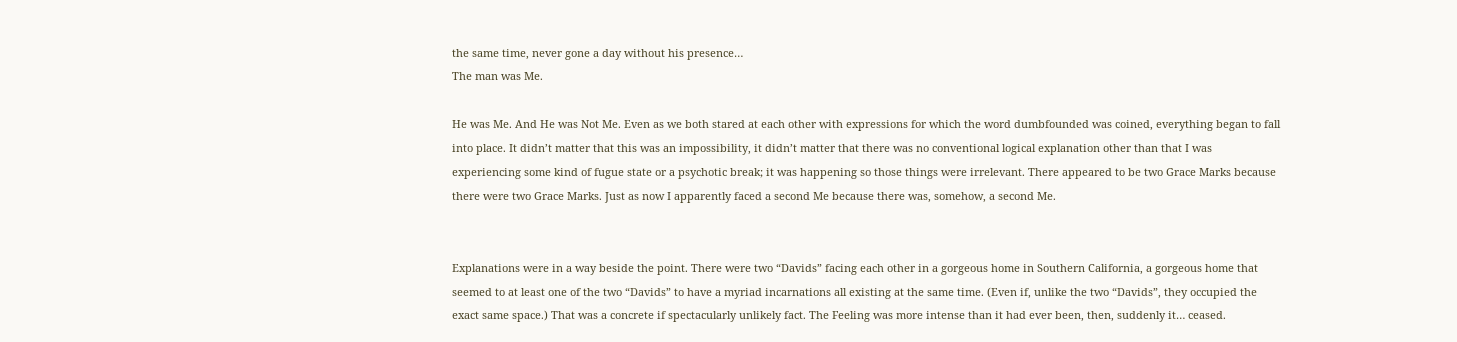the same time, never gone a day without his presence…
The man was Me.

He was Me. And He was Not Me. Even as we both stared at each other with expressions for which the word dumbfounded was coined, everything began to fall into place. It didn’t matter that this was an impossibility, it didn’t matter that there was no conventional logical explanation other than that I was experiencing some kind of fugue state or a psychotic break; it was happening so those things were irrelevant. There appeared to be two Grace Marks because there were two Grace Marks. Just as now I apparently faced a second Me because there was, somehow, a second Me.


Explanations were in a way beside the point. There were two “Davids” facing each other in a gorgeous home in Southern California, a gorgeous home that seemed to at least one of the two “Davids” to have a myriad incarnations all existing at the same time. (Even if, unlike the two “Davids”, they occupied the exact same space.) That was a concrete if spectacularly unlikely fact. The Feeling was more intense than it had ever been, then, suddenly it… ceased.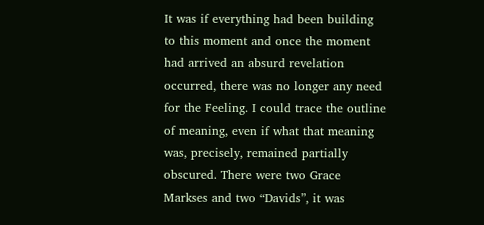It was if everything had been building to this moment and once the moment had arrived an absurd revelation occurred, there was no longer any need for the Feeling. I could trace the outline of meaning, even if what that meaning was, precisely, remained partially obscured. There were two Grace Markses and two “Davids”, it was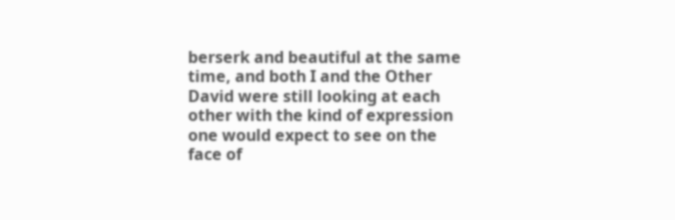berserk and beautiful at the same time, and both I and the Other David were still looking at each other with the kind of expression one would expect to see on the face of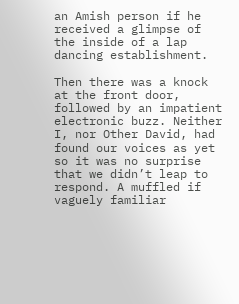an Amish person if he received a glimpse of the inside of a lap dancing establishment.

Then there was a knock at the front door, followed by an impatient electronic buzz. Neither I, nor Other David, had found our voices as yet so it was no surprise that we didn’t leap to respond. A muffled if vaguely familiar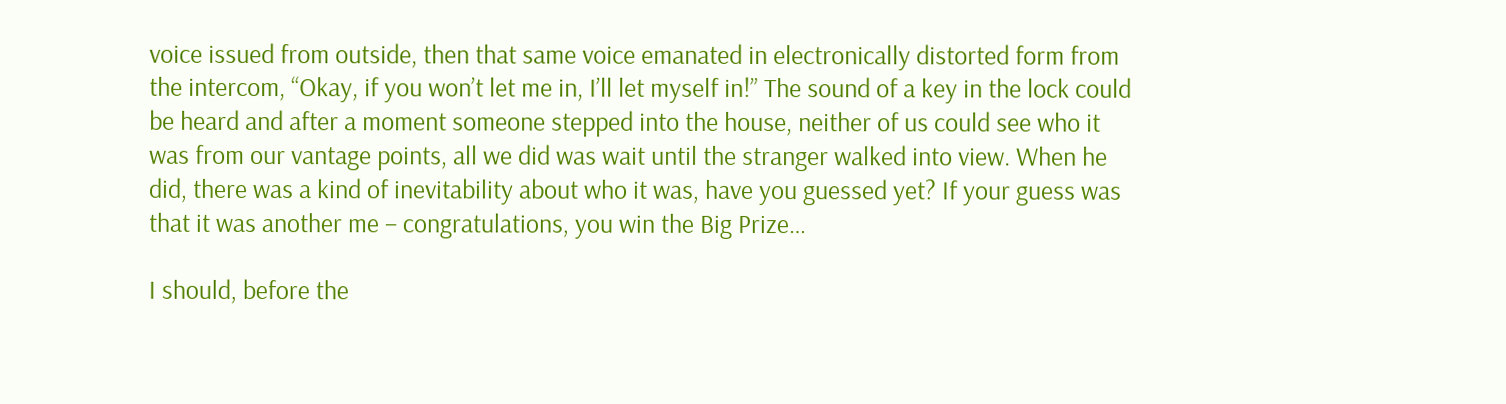voice issued from outside, then that same voice emanated in electronically distorted form from the intercom, “Okay, if you won’t let me in, I’ll let myself in!” The sound of a key in the lock could be heard and after a moment someone stepped into the house, neither of us could see who it was from our vantage points, all we did was wait until the stranger walked into view. When he did, there was a kind of inevitability about who it was, have you guessed yet? If your guess was that it was another me – congratulations, you win the Big Prize…

I should, before the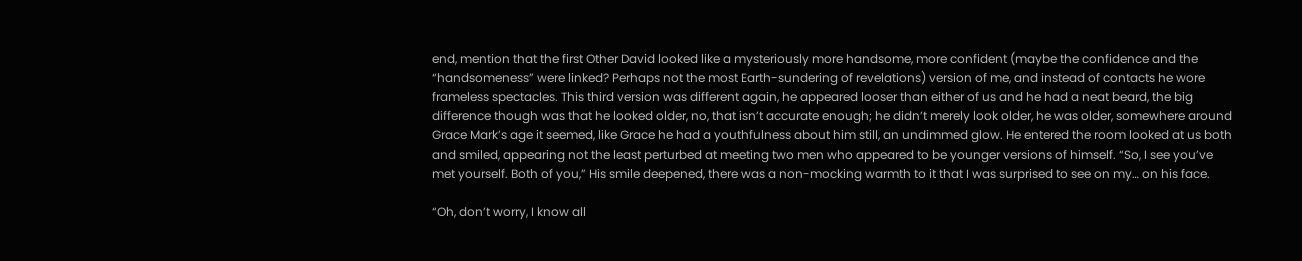end, mention that the first Other David looked like a mysteriously more handsome, more confident (maybe the confidence and the “handsomeness” were linked? Perhaps not the most Earth-sundering of revelations) version of me, and instead of contacts he wore frameless spectacles. This third version was different again, he appeared looser than either of us and he had a neat beard, the big difference though was that he looked older, no, that isn’t accurate enough; he didn’t merely look older, he was older, somewhere around Grace Mark’s age it seemed, like Grace he had a youthfulness about him still, an undimmed glow. He entered the room looked at us both and smiled, appearing not the least perturbed at meeting two men who appeared to be younger versions of himself. “So, I see you’ve met yourself. Both of you,” His smile deepened, there was a non-mocking warmth to it that I was surprised to see on my… on his face.

“Oh, don’t worry, I know all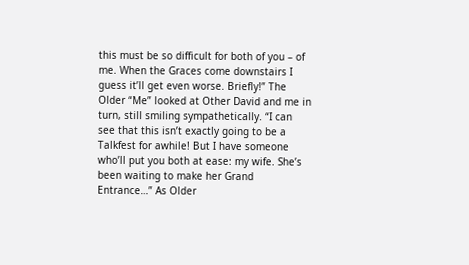this must be so difficult for both of you – of me. When the Graces come downstairs I guess it’ll get even worse. Briefly!” The Older “Me” looked at Other David and me in turn, still smiling sympathetically. “I can see that this isn’t exactly going to be a Talkfest for awhile! But I have someone who’ll put you both at ease: my wife. She’s been waiting to make her Grand Entrance…” As Older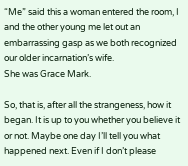“Me” said this a woman entered the room, I and the other young me let out an embarrassing gasp as we both recognized our older incarnation’s wife.
She was Grace Mark.

So, that is, after all the strangeness, how it began. It is up to you whether you believe it or not. Maybe one day I’ll tell you what happened next. Even if I don’t please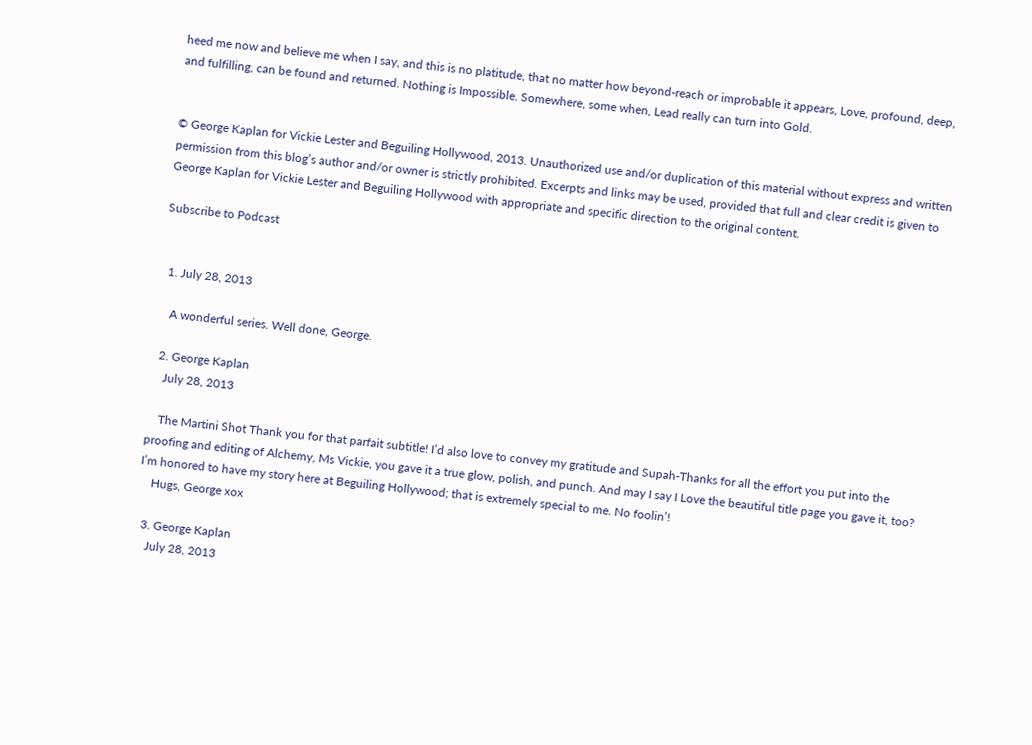heed me now and believe me when I say, and this is no platitude, that no matter how beyond-reach or improbable it appears, Love, profound, deep, and fulfilling, can be found and returned. Nothing is Impossible. Somewhere, some when, Lead really can turn into Gold.


© George Kaplan for Vickie Lester and Beguiling Hollywood, 2013. Unauthorized use and/or duplication of this material without express and written permission from this blog’s author and/or owner is strictly prohibited. Excerpts and links may be used, provided that full and clear credit is given to George Kaplan for Vickie Lester and Beguiling Hollywood with appropriate and specific direction to the original content.

Subscribe to Podcast


  1. July 28, 2013

    A wonderful series. Well done, George.

  2. George Kaplan
    July 28, 2013

    The Martini Shot Thank you for that parfait subtitle! I’d also love to convey my gratitude and Supah-Thanks for all the effort you put into the proofing and editing of Alchemy, Ms Vickie, you gave it a true glow, polish, and punch. And may I say I Love the beautiful title page you gave it, too? I’m honored to have my story here at Beguiling Hollywood; that is extremely special to me. No foolin’!
    Hugs, George xox

  3. George Kaplan
    July 28, 2013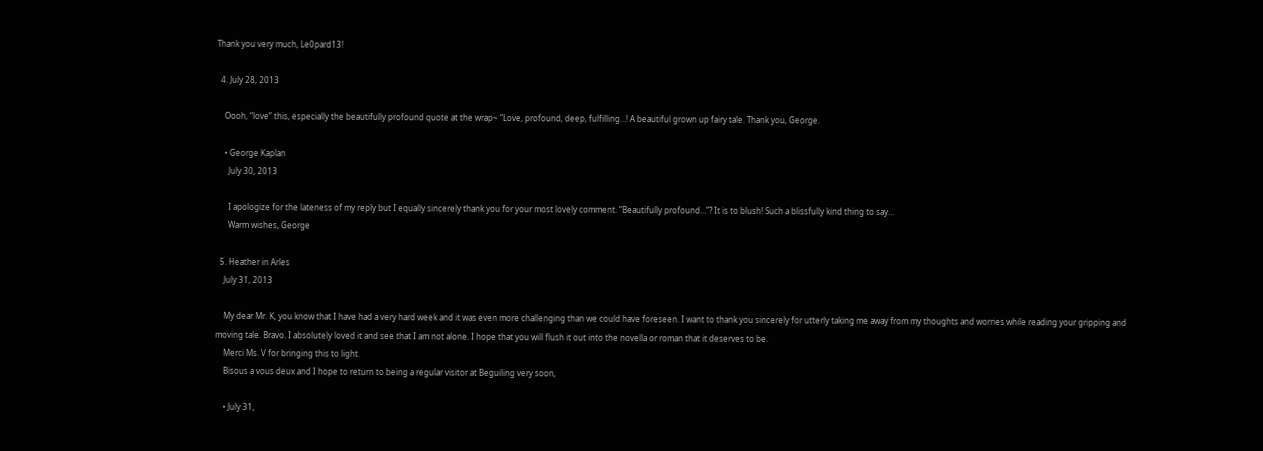Thank you very much, Le0pard13!

  4. July 28, 2013

    Oooh, “love” this, especially the beautifully profound quote at the wrap~ “Love, profound, deep, fulfilling…! A beautiful grown up fairy tale. Thank you, George.

    • George Kaplan
      July 30, 2013

      I apologize for the lateness of my reply but I equally sincerely thank you for your most lovely comment. “Beautifully profound…”? It is to blush! Such a blissfully kind thing to say…
      Warm wishes, George

  5. Heather in Arles
    July 31, 2013

    My dear Mr. K, you know that I have had a very hard week and it was even more challenging than we could have foreseen. I want to thank you sincerely for utterly taking me away from my thoughts and worries while reading your gripping and moving tale. Bravo. I absolutely loved it and see that I am not alone. I hope that you will flush it out into the novella or roman that it deserves to be.
    Merci Ms. V for bringing this to light.
    Bisous a vous deux and I hope to return to being a regular visitor at Beguiling very soon,

    • July 31,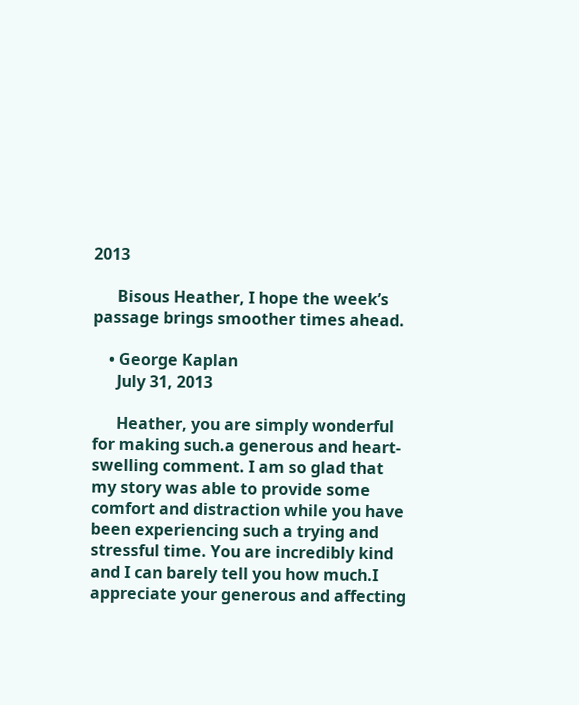2013

      Bisous Heather, I hope the week’s passage brings smoother times ahead.

    • George Kaplan
      July 31, 2013

      Heather, you are simply wonderful for making such.a generous and heart-swelling comment. I am so glad that my story was able to provide some comfort and distraction while you have been experiencing such a trying and stressful time. You are incredibly kind and I can barely tell you how much.I appreciate your generous and affecting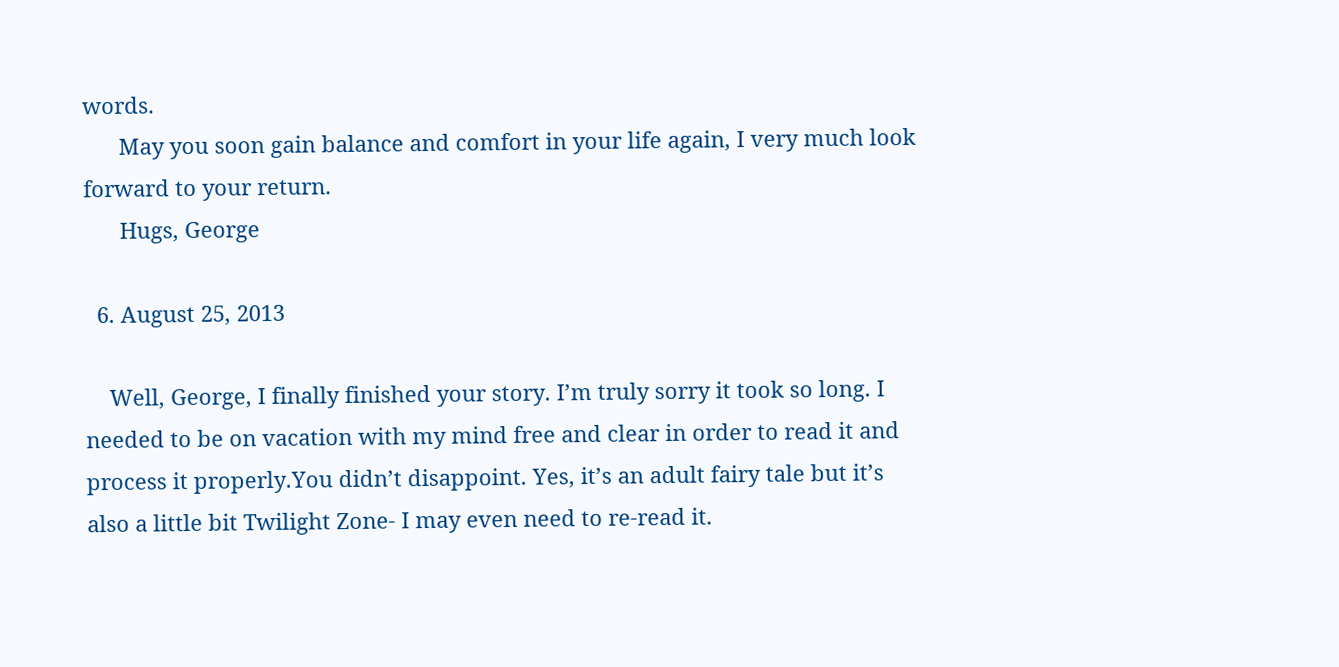words.
      May you soon gain balance and comfort in your life again, I very much look forward to your return.
      Hugs, George

  6. August 25, 2013

    Well, George, I finally finished your story. I’m truly sorry it took so long. I needed to be on vacation with my mind free and clear in order to read it and process it properly.You didn’t disappoint. Yes, it’s an adult fairy tale but it’s also a little bit Twilight Zone- I may even need to re-read it.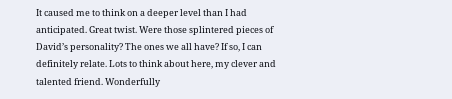It caused me to think on a deeper level than I had anticipated. Great twist. Were those splintered pieces of David’s personality? The ones we all have? If so, I can definitely relate. Lots to think about here, my clever and talented friend. Wonderfully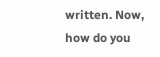written. Now, how do you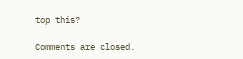top this?

Comments are closed.